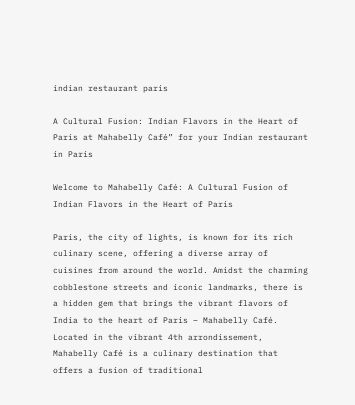indian restaurant paris

A Cultural Fusion: Indian Flavors in the Heart of Paris at Mahabelly Café” for your Indian restaurant in Paris

Welcome to Mahabelly Café: A Cultural Fusion of Indian Flavors in the Heart of Paris

Paris, the city of lights, is known for its rich culinary scene, offering a diverse array of cuisines from around the world. Amidst the charming cobblestone streets and iconic landmarks, there is a hidden gem that brings the vibrant flavors of India to the heart of Paris – Mahabelly Café. Located in the vibrant 4th arrondissement, Mahabelly Café is a culinary destination that offers a fusion of traditional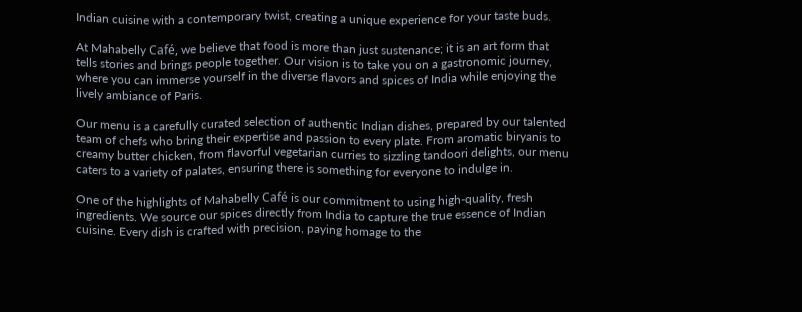Indian cuisine with a contemporary twist, creating a unique experience for your taste buds.

At Mahabelly Café, we believe that food is more than just sustenance; it is an art form that tells stories and brings people together. Our vision is to take you on a gastronomic journey, where you can immerse yourself in the diverse flavors and spices of India while enjoying the lively ambiance of Paris.

Our menu is a carefully curated selection of authentic Indian dishes, prepared by our talented team of chefs who bring their expertise and passion to every plate. From aromatic biryanis to creamy butter chicken, from flavorful vegetarian curries to sizzling tandoori delights, our menu caters to a variety of palates, ensuring there is something for everyone to indulge in.

One of the highlights of Mahabelly Café is our commitment to using high-quality, fresh ingredients. We source our spices directly from India to capture the true essence of Indian cuisine. Every dish is crafted with precision, paying homage to the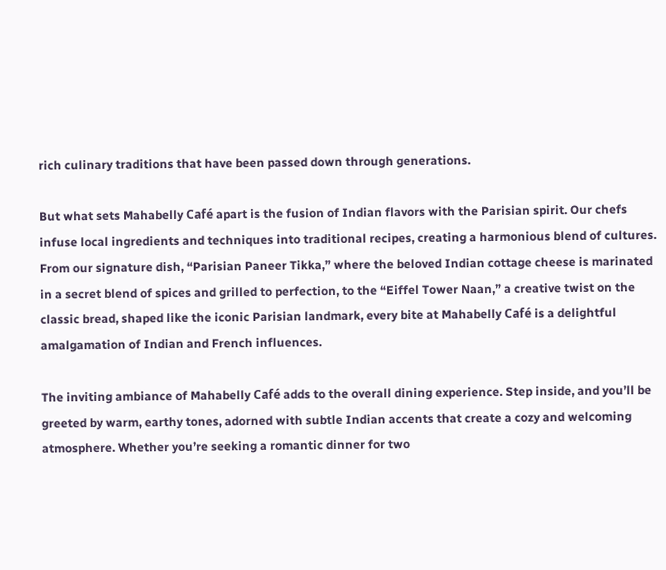rich culinary traditions that have been passed down through generations.

But what sets Mahabelly Café apart is the fusion of Indian flavors with the Parisian spirit. Our chefs infuse local ingredients and techniques into traditional recipes, creating a harmonious blend of cultures. From our signature dish, “Parisian Paneer Tikka,” where the beloved Indian cottage cheese is marinated in a secret blend of spices and grilled to perfection, to the “Eiffel Tower Naan,” a creative twist on the classic bread, shaped like the iconic Parisian landmark, every bite at Mahabelly Café is a delightful amalgamation of Indian and French influences.

The inviting ambiance of Mahabelly Café adds to the overall dining experience. Step inside, and you’ll be greeted by warm, earthy tones, adorned with subtle Indian accents that create a cozy and welcoming atmosphere. Whether you’re seeking a romantic dinner for two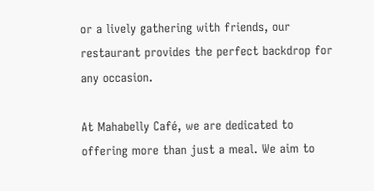or a lively gathering with friends, our restaurant provides the perfect backdrop for any occasion.

At Mahabelly Café, we are dedicated to offering more than just a meal. We aim to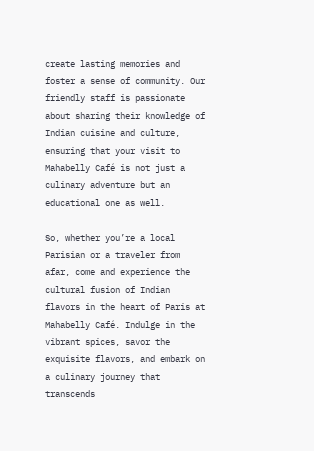create lasting memories and foster a sense of community. Our friendly staff is passionate about sharing their knowledge of Indian cuisine and culture, ensuring that your visit to Mahabelly Café is not just a culinary adventure but an educational one as well.

So, whether you’re a local Parisian or a traveler from afar, come and experience the cultural fusion of Indian flavors in the heart of Paris at Mahabelly Café. Indulge in the vibrant spices, savor the exquisite flavors, and embark on a culinary journey that transcends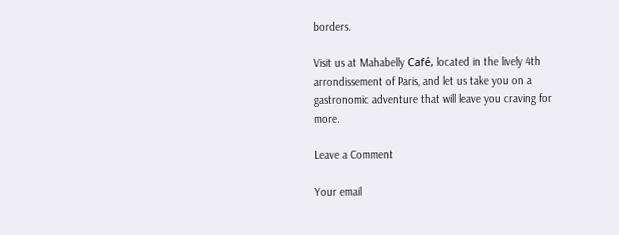borders.

Visit us at Mahabelly Café, located in the lively 4th arrondissement of Paris, and let us take you on a gastronomic adventure that will leave you craving for more.

Leave a Comment

Your email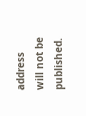address will not be published.